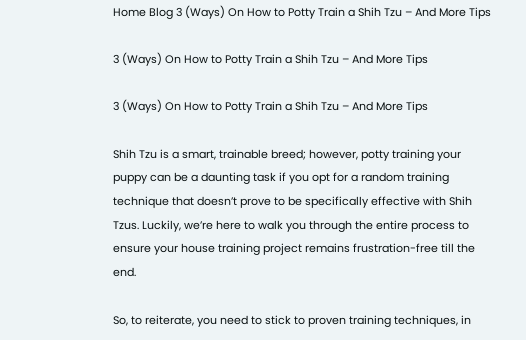Home Blog 3 (Ways) On How to Potty Train a Shih Tzu – And More Tips

3 (Ways) On How to Potty Train a Shih Tzu – And More Tips

3 (Ways) On How to Potty Train a Shih Tzu – And More Tips

Shih Tzu is a smart, trainable breed; however, potty training your puppy can be a daunting task if you opt for a random training technique that doesn’t prove to be specifically effective with Shih Tzus. Luckily, we’re here to walk you through the entire process to ensure your house training project remains frustration-free till the end.

So, to reiterate, you need to stick to proven training techniques, in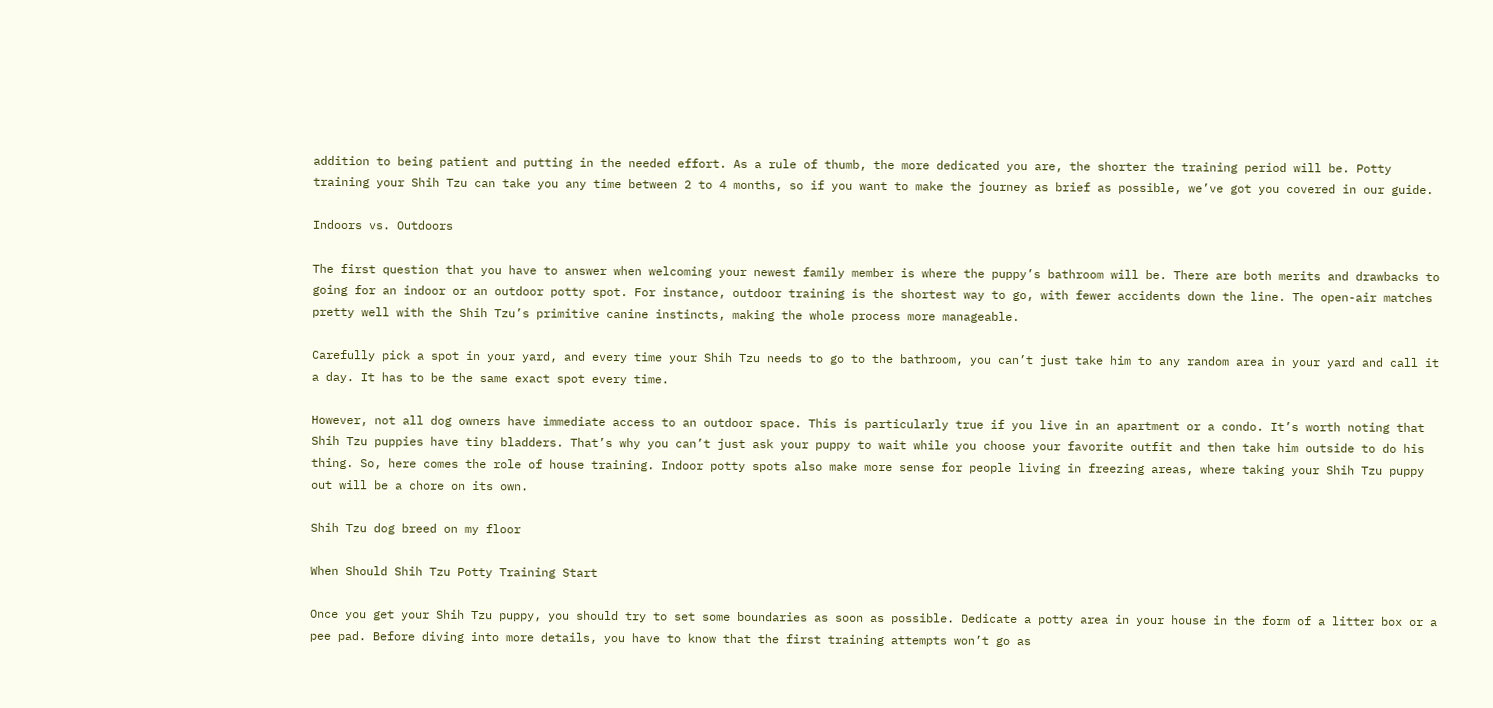addition to being patient and putting in the needed effort. As a rule of thumb, the more dedicated you are, the shorter the training period will be. Potty training your Shih Tzu can take you any time between 2 to 4 months, so if you want to make the journey as brief as possible, we’ve got you covered in our guide.

Indoors vs. Outdoors

The first question that you have to answer when welcoming your newest family member is where the puppy’s bathroom will be. There are both merits and drawbacks to going for an indoor or an outdoor potty spot. For instance, outdoor training is the shortest way to go, with fewer accidents down the line. The open-air matches pretty well with the Shih Tzu’s primitive canine instincts, making the whole process more manageable.

Carefully pick a spot in your yard, and every time your Shih Tzu needs to go to the bathroom, you can’t just take him to any random area in your yard and call it a day. It has to be the same exact spot every time.

However, not all dog owners have immediate access to an outdoor space. This is particularly true if you live in an apartment or a condo. It’s worth noting that Shih Tzu puppies have tiny bladders. That’s why you can’t just ask your puppy to wait while you choose your favorite outfit and then take him outside to do his thing. So, here comes the role of house training. Indoor potty spots also make more sense for people living in freezing areas, where taking your Shih Tzu puppy out will be a chore on its own.

Shih Tzu dog breed on my floor

When Should Shih Tzu Potty Training Start

Once you get your Shih Tzu puppy, you should try to set some boundaries as soon as possible. Dedicate a potty area in your house in the form of a litter box or a pee pad. Before diving into more details, you have to know that the first training attempts won’t go as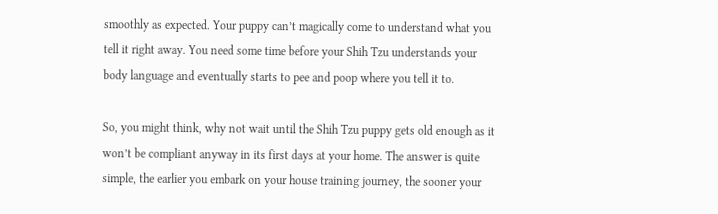smoothly as expected. Your puppy can’t magically come to understand what you tell it right away. You need some time before your Shih Tzu understands your body language and eventually starts to pee and poop where you tell it to.

So, you might think, why not wait until the Shih Tzu puppy gets old enough as it won’t be compliant anyway in its first days at your home. The answer is quite simple, the earlier you embark on your house training journey, the sooner your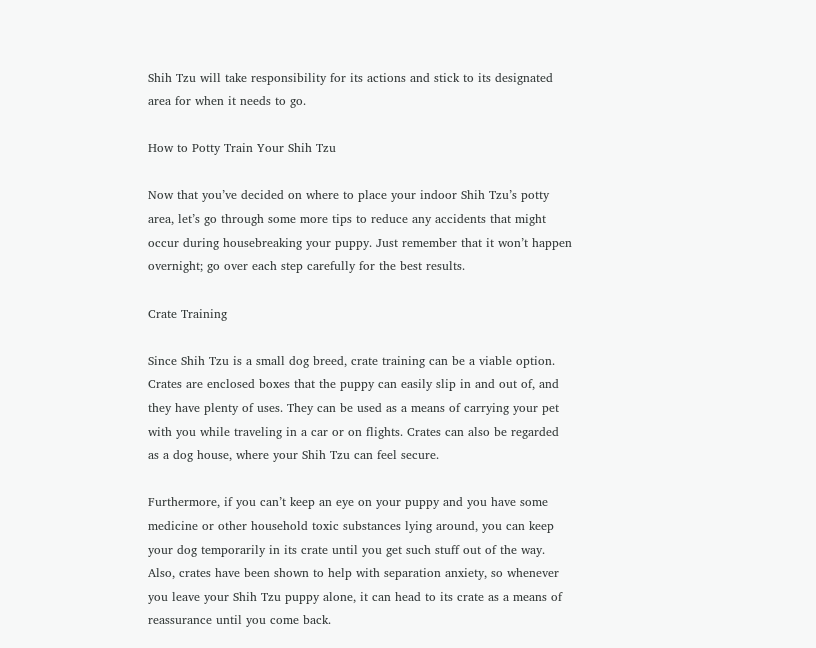Shih Tzu will take responsibility for its actions and stick to its designated area for when it needs to go.

How to Potty Train Your Shih Tzu

Now that you’ve decided on where to place your indoor Shih Tzu’s potty area, let’s go through some more tips to reduce any accidents that might occur during housebreaking your puppy. Just remember that it won’t happen overnight; go over each step carefully for the best results.

Crate Training

Since Shih Tzu is a small dog breed, crate training can be a viable option. Crates are enclosed boxes that the puppy can easily slip in and out of, and they have plenty of uses. They can be used as a means of carrying your pet with you while traveling in a car or on flights. Crates can also be regarded as a dog house, where your Shih Tzu can feel secure.

Furthermore, if you can’t keep an eye on your puppy and you have some medicine or other household toxic substances lying around, you can keep your dog temporarily in its crate until you get such stuff out of the way. Also, crates have been shown to help with separation anxiety, so whenever you leave your Shih Tzu puppy alone, it can head to its crate as a means of reassurance until you come back.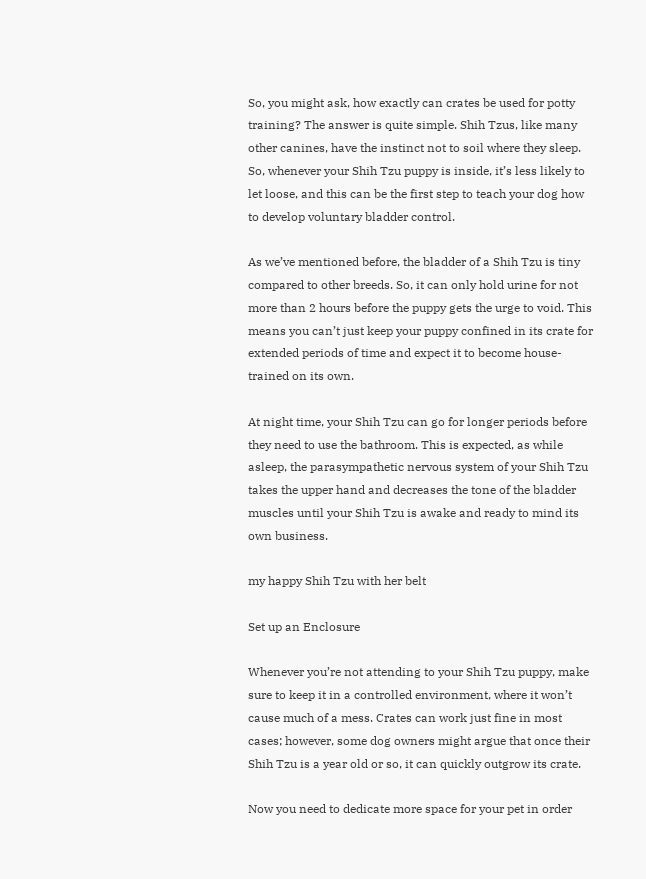So, you might ask, how exactly can crates be used for potty training? The answer is quite simple. Shih Tzus, like many other canines, have the instinct not to soil where they sleep. So, whenever your Shih Tzu puppy is inside, it’s less likely to let loose, and this can be the first step to teach your dog how to develop voluntary bladder control.

As we’ve mentioned before, the bladder of a Shih Tzu is tiny compared to other breeds. So, it can only hold urine for not more than 2 hours before the puppy gets the urge to void. This means you can’t just keep your puppy confined in its crate for extended periods of time and expect it to become house-trained on its own.

At night time, your Shih Tzu can go for longer periods before they need to use the bathroom. This is expected, as while asleep, the parasympathetic nervous system of your Shih Tzu takes the upper hand and decreases the tone of the bladder muscles until your Shih Tzu is awake and ready to mind its own business.

my happy Shih Tzu with her belt

Set up an Enclosure

Whenever you’re not attending to your Shih Tzu puppy, make sure to keep it in a controlled environment, where it won’t cause much of a mess. Crates can work just fine in most cases; however, some dog owners might argue that once their Shih Tzu is a year old or so, it can quickly outgrow its crate.

Now you need to dedicate more space for your pet in order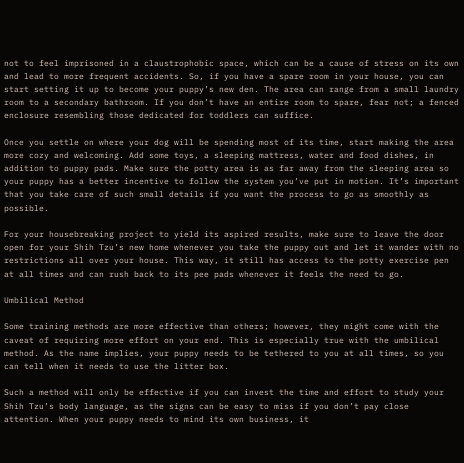not to feel imprisoned in a claustrophobic space, which can be a cause of stress on its own and lead to more frequent accidents. So, if you have a spare room in your house, you can start setting it up to become your puppy’s new den. The area can range from a small laundry room to a secondary bathroom. If you don’t have an entire room to spare, fear not; a fenced enclosure resembling those dedicated for toddlers can suffice.

Once you settle on where your dog will be spending most of its time, start making the area more cozy and welcoming. Add some toys, a sleeping mattress, water and food dishes, in addition to puppy pads. Make sure the potty area is as far away from the sleeping area so your puppy has a better incentive to follow the system you’ve put in motion. It’s important that you take care of such small details if you want the process to go as smoothly as possible.

For your housebreaking project to yield its aspired results, make sure to leave the door open for your Shih Tzu’s new home whenever you take the puppy out and let it wander with no restrictions all over your house. This way, it still has access to the potty exercise pen at all times and can rush back to its pee pads whenever it feels the need to go.

Umbilical Method

Some training methods are more effective than others; however, they might come with the caveat of requiring more effort on your end. This is especially true with the umbilical method. As the name implies, your puppy needs to be tethered to you at all times, so you can tell when it needs to use the litter box.

Such a method will only be effective if you can invest the time and effort to study your Shih Tzu’s body language, as the signs can be easy to miss if you don’t pay close attention. When your puppy needs to mind its own business, it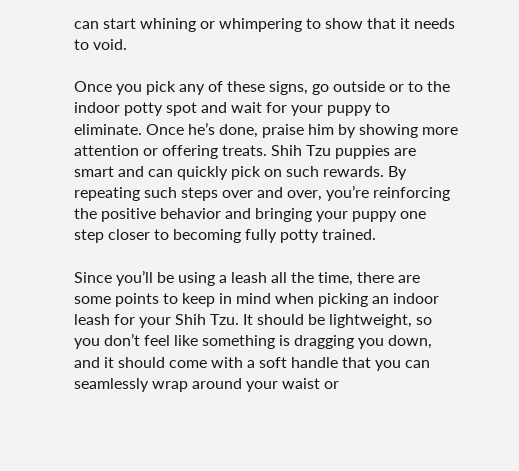can start whining or whimpering to show that it needs to void.

Once you pick any of these signs, go outside or to the indoor potty spot and wait for your puppy to eliminate. Once he’s done, praise him by showing more attention or offering treats. Shih Tzu puppies are smart and can quickly pick on such rewards. By repeating such steps over and over, you’re reinforcing the positive behavior and bringing your puppy one step closer to becoming fully potty trained.

Since you’ll be using a leash all the time, there are some points to keep in mind when picking an indoor leash for your Shih Tzu. It should be lightweight, so you don’t feel like something is dragging you down, and it should come with a soft handle that you can seamlessly wrap around your waist or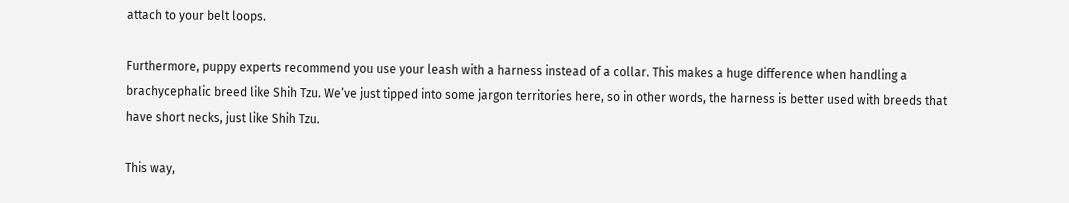attach to your belt loops.

Furthermore, puppy experts recommend you use your leash with a harness instead of a collar. This makes a huge difference when handling a brachycephalic breed like Shih Tzu. We’ve just tipped into some jargon territories here, so in other words, the harness is better used with breeds that have short necks, just like Shih Tzu.

This way,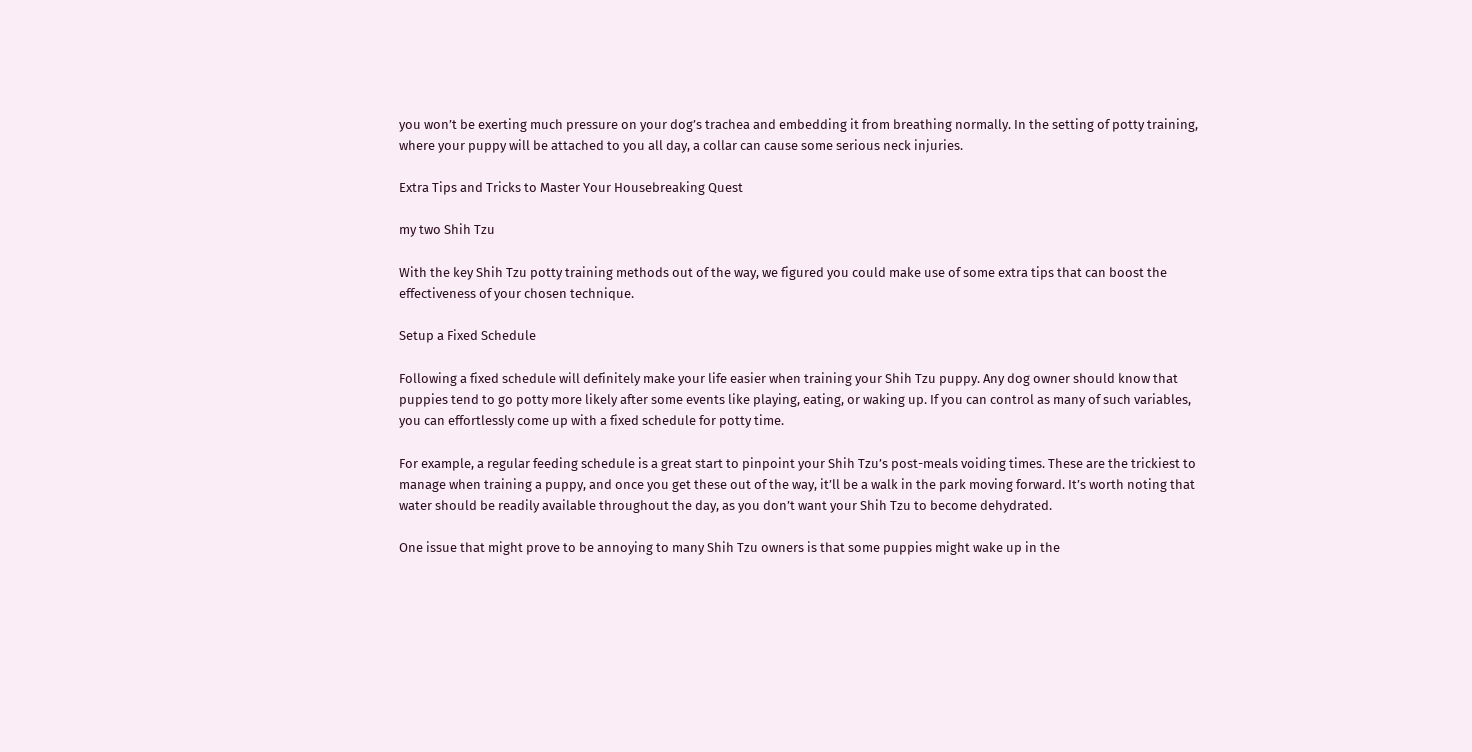you won’t be exerting much pressure on your dog’s trachea and embedding it from breathing normally. In the setting of potty training, where your puppy will be attached to you all day, a collar can cause some serious neck injuries.

Extra Tips and Tricks to Master Your Housebreaking Quest

my two Shih Tzu

With the key Shih Tzu potty training methods out of the way, we figured you could make use of some extra tips that can boost the effectiveness of your chosen technique.

Setup a Fixed Schedule

Following a fixed schedule will definitely make your life easier when training your Shih Tzu puppy. Any dog owner should know that puppies tend to go potty more likely after some events like playing, eating, or waking up. If you can control as many of such variables, you can effortlessly come up with a fixed schedule for potty time.

For example, a regular feeding schedule is a great start to pinpoint your Shih Tzu’s post-meals voiding times. These are the trickiest to manage when training a puppy, and once you get these out of the way, it’ll be a walk in the park moving forward. It’s worth noting that water should be readily available throughout the day, as you don’t want your Shih Tzu to become dehydrated.

One issue that might prove to be annoying to many Shih Tzu owners is that some puppies might wake up in the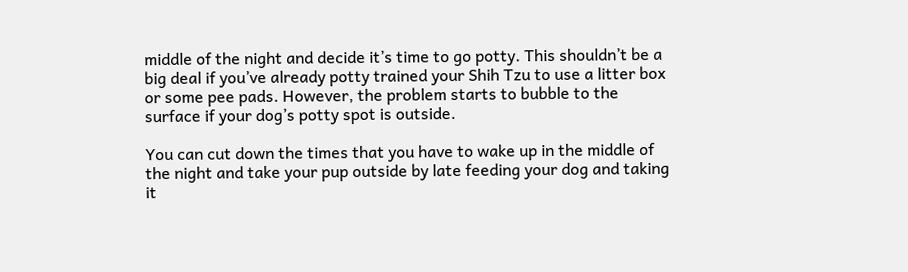middle of the night and decide it’s time to go potty. This shouldn’t be a big deal if you’ve already potty trained your Shih Tzu to use a litter box or some pee pads. However, the problem starts to bubble to the surface if your dog’s potty spot is outside.

You can cut down the times that you have to wake up in the middle of the night and take your pup outside by late feeding your dog and taking it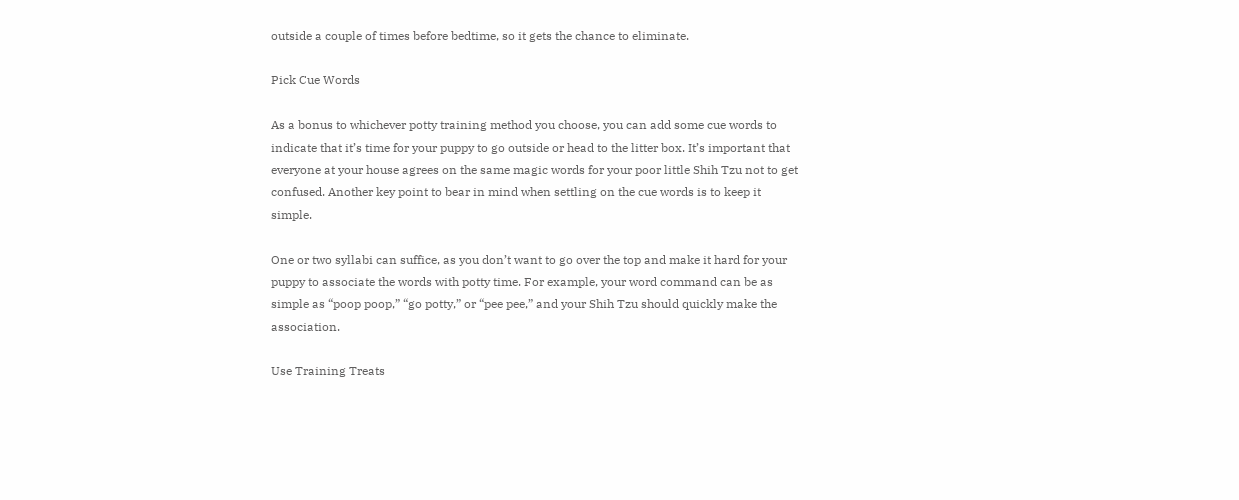outside a couple of times before bedtime, so it gets the chance to eliminate.

Pick Cue Words

As a bonus to whichever potty training method you choose, you can add some cue words to indicate that it’s time for your puppy to go outside or head to the litter box. It’s important that everyone at your house agrees on the same magic words for your poor little Shih Tzu not to get confused. Another key point to bear in mind when settling on the cue words is to keep it simple.

One or two syllabi can suffice, as you don’t want to go over the top and make it hard for your puppy to associate the words with potty time. For example, your word command can be as simple as “poop poop,” “go potty,” or “pee pee,” and your Shih Tzu should quickly make the association.

Use Training Treats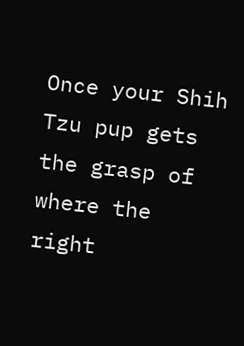Once your Shih Tzu pup gets the grasp of where the right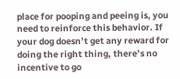place for pooping and peeing is, you need to reinforce this behavior. If your dog doesn’t get any reward for doing the right thing, there’s no incentive to go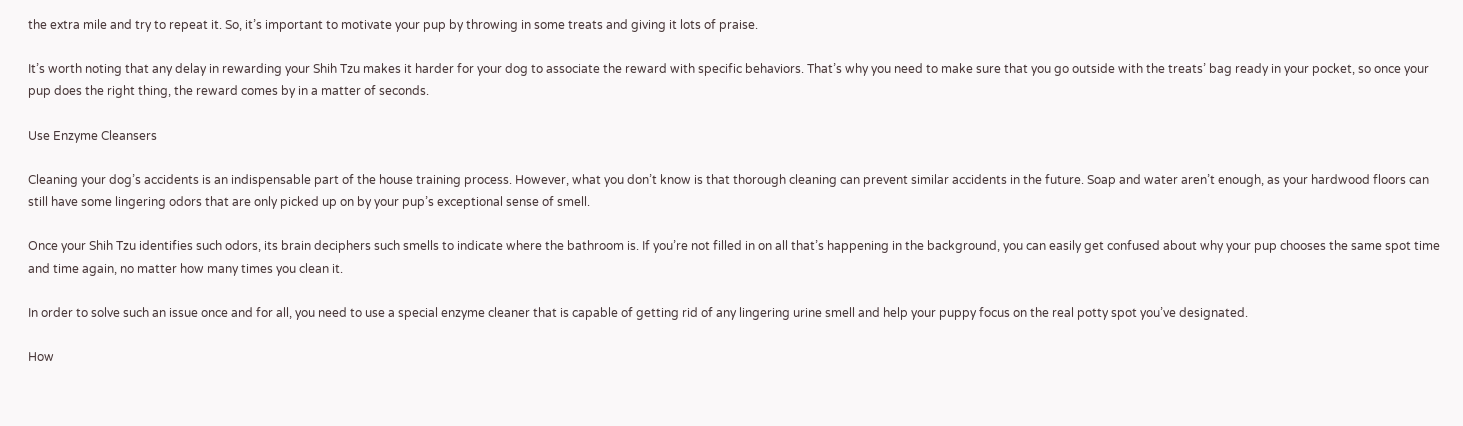the extra mile and try to repeat it. So, it’s important to motivate your pup by throwing in some treats and giving it lots of praise.

It’s worth noting that any delay in rewarding your Shih Tzu makes it harder for your dog to associate the reward with specific behaviors. That’s why you need to make sure that you go outside with the treats’ bag ready in your pocket, so once your pup does the right thing, the reward comes by in a matter of seconds.

Use Enzyme Cleansers

Cleaning your dog’s accidents is an indispensable part of the house training process. However, what you don’t know is that thorough cleaning can prevent similar accidents in the future. Soap and water aren’t enough, as your hardwood floors can still have some lingering odors that are only picked up on by your pup’s exceptional sense of smell.

Once your Shih Tzu identifies such odors, its brain deciphers such smells to indicate where the bathroom is. If you’re not filled in on all that’s happening in the background, you can easily get confused about why your pup chooses the same spot time and time again, no matter how many times you clean it.

In order to solve such an issue once and for all, you need to use a special enzyme cleaner that is capable of getting rid of any lingering urine smell and help your puppy focus on the real potty spot you’ve designated.

How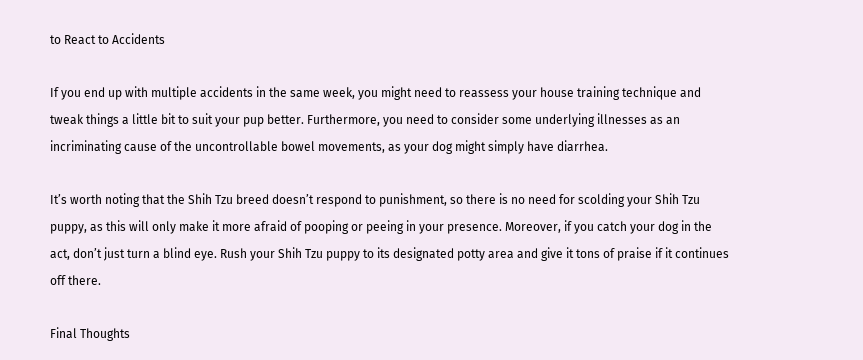to React to Accidents

If you end up with multiple accidents in the same week, you might need to reassess your house training technique and tweak things a little bit to suit your pup better. Furthermore, you need to consider some underlying illnesses as an incriminating cause of the uncontrollable bowel movements, as your dog might simply have diarrhea.

It’s worth noting that the Shih Tzu breed doesn’t respond to punishment, so there is no need for scolding your Shih Tzu puppy, as this will only make it more afraid of pooping or peeing in your presence. Moreover, if you catch your dog in the act, don’t just turn a blind eye. Rush your Shih Tzu puppy to its designated potty area and give it tons of praise if it continues off there.

Final Thoughts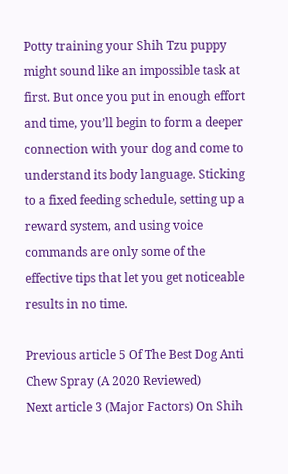Potty training your Shih Tzu puppy might sound like an impossible task at first. But once you put in enough effort and time, you’ll begin to form a deeper connection with your dog and come to understand its body language. Sticking to a fixed feeding schedule, setting up a reward system, and using voice commands are only some of the effective tips that let you get noticeable results in no time.

Previous article 5 Of The Best Dog Anti Chew Spray (A 2020 Reviewed)
Next article 3 (Major Factors) On Shih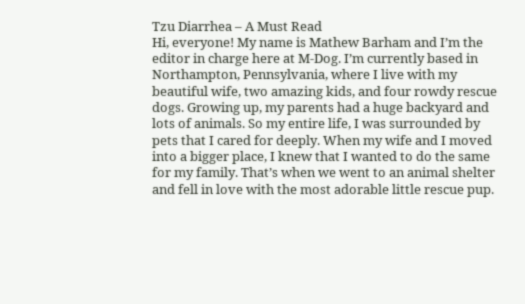Tzu Diarrhea – A Must Read
Hi, everyone! My name is Mathew Barham and I’m the editor in charge here at M-Dog. I’m currently based in Northampton, Pennsylvania, where I live with my beautiful wife, two amazing kids, and four rowdy rescue dogs. Growing up, my parents had a huge backyard and lots of animals. So my entire life, I was surrounded by pets that I cared for deeply. When my wife and I moved into a bigger place, I knew that I wanted to do the same for my family. That’s when we went to an animal shelter and fell in love with the most adorable little rescue pup.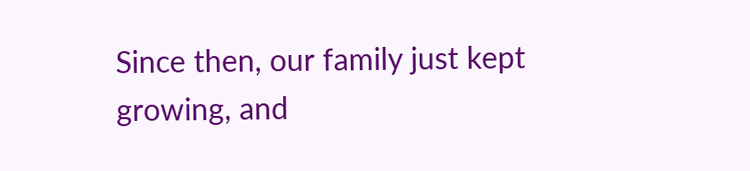Since then, our family just kept growing, and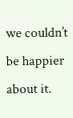we couldn’t be happier about it.